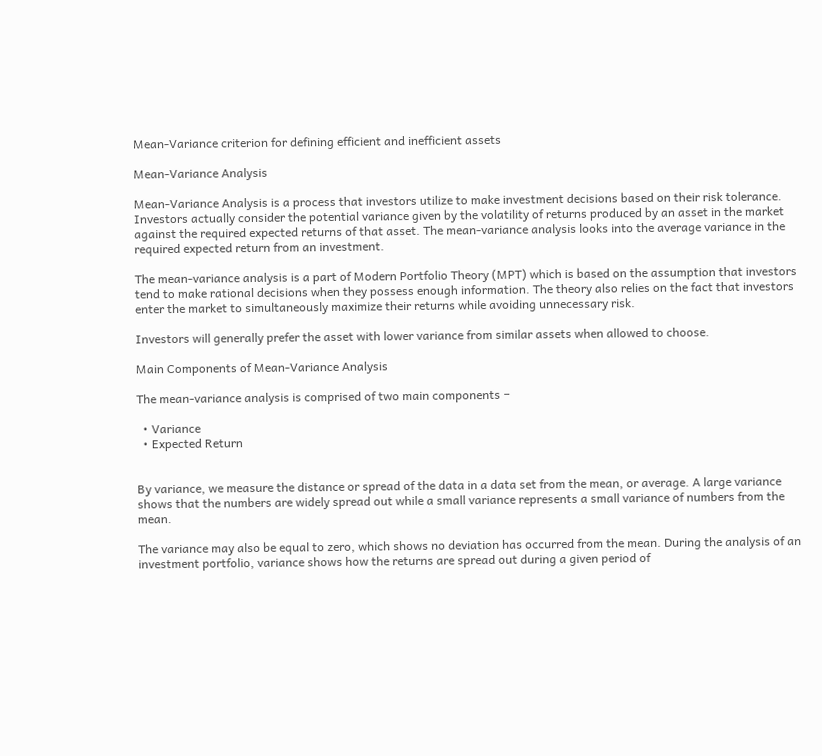Mean-Variance criterion for defining efficient and inefficient assets

Mean-Variance Analysis

Mean-Variance Analysis is a process that investors utilize to make investment decisions based on their risk tolerance. Investors actually consider the potential variance given by the volatility of returns produced by an asset in the market against the required expected returns of that asset. The mean-variance analysis looks into the average variance in the required expected return from an investment.

The mean-variance analysis is a part of Modern Portfolio Theory (MPT) which is based on the assumption that investors tend to make rational decisions when they possess enough information. The theory also relies on the fact that investors enter the market to simultaneously maximize their returns while avoiding unnecessary risk.

Investors will generally prefer the asset with lower variance from similar assets when allowed to choose.

Main Components of Mean-Variance Analysis

The mean-variance analysis is comprised of two main components −

  • Variance
  • Expected Return


By variance, we measure the distance or spread of the data in a data set from the mean, or average. A large variance shows that the numbers are widely spread out while a small variance represents a small variance of numbers from the mean.

The variance may also be equal to zero, which shows no deviation has occurred from the mean. During the analysis of an investment portfolio, variance shows how the returns are spread out during a given period of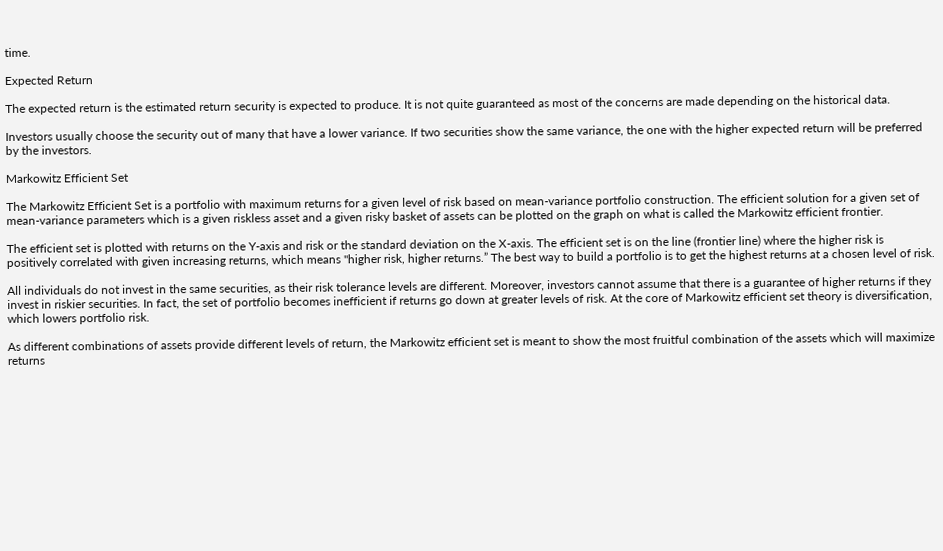time.

Expected Return

The expected return is the estimated return security is expected to produce. It is not quite guaranteed as most of the concerns are made depending on the historical data.

Investors usually choose the security out of many that have a lower variance. If two securities show the same variance, the one with the higher expected return will be preferred by the investors.

Markowitz Efficient Set

The Markowitz Efficient Set is a portfolio with maximum returns for a given level of risk based on mean-variance portfolio construction. The efficient solution for a given set of mean-variance parameters which is a given riskless asset and a given risky basket of assets can be plotted on the graph on what is called the Markowitz efficient frontier.

The efficient set is plotted with returns on the Y-axis and risk or the standard deviation on the X-axis. The efficient set is on the line (frontier line) where the higher risk is positively correlated with given increasing returns, which means "higher risk, higher returns.” The best way to build a portfolio is to get the highest returns at a chosen level of risk.

All individuals do not invest in the same securities, as their risk tolerance levels are different. Moreover, investors cannot assume that there is a guarantee of higher returns if they invest in riskier securities. In fact, the set of portfolio becomes inefficient if returns go down at greater levels of risk. At the core of Markowitz efficient set theory is diversification, which lowers portfolio risk.

As different combinations of assets provide different levels of return, the Markowitz efficient set is meant to show the most fruitful combination of the assets which will maximize returns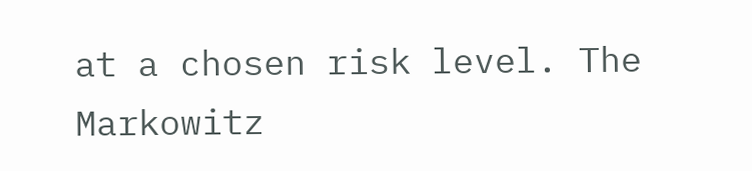at a chosen risk level. The Markowitz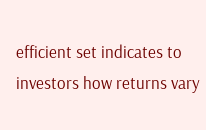efficient set indicates to investors how returns vary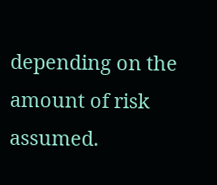depending on the amount of risk assumed.